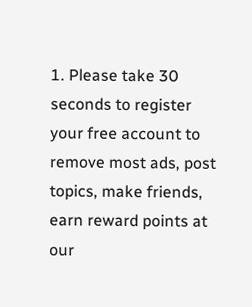1. Please take 30 seconds to register your free account to remove most ads, post topics, make friends, earn reward points at our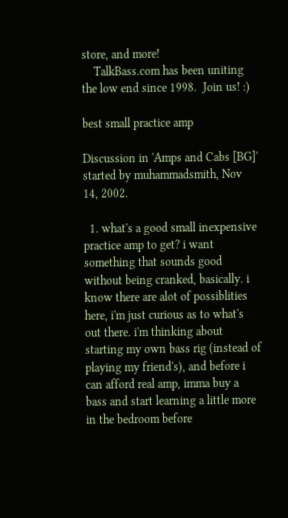store, and more!
    TalkBass.com has been uniting the low end since 1998.  Join us! :)

best small practice amp

Discussion in 'Amps and Cabs [BG]' started by muhammadsmith, Nov 14, 2002.

  1. what's a good small inexpensive practice amp to get? i want something that sounds good without being cranked, basically. i know there are alot of possiblities here, i'm just curious as to what's out there. i'm thinking about starting my own bass rig (instead of playing my friend's), and before i can afford real amp, imma buy a bass and start learning a little more in the bedroom before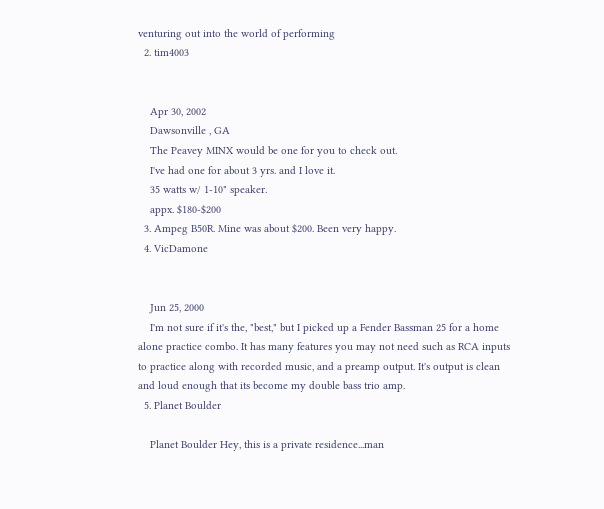venturing out into the world of performing
  2. tim4003


    Apr 30, 2002
    Dawsonville , GA
    The Peavey MINX would be one for you to check out.
    I've had one for about 3 yrs. and I love it.
    35 watts w/ 1-10" speaker.
    appx. $180-$200
  3. Ampeg B50R. Mine was about $200. Been very happy.
  4. VicDamone


    Jun 25, 2000
    I'm not sure if it's the, "best," but I picked up a Fender Bassman 25 for a home alone practice combo. It has many features you may not need such as RCA inputs to practice along with recorded music, and a preamp output. It's output is clean and loud enough that its become my double bass trio amp.
  5. Planet Boulder

    Planet Boulder Hey, this is a private residence...man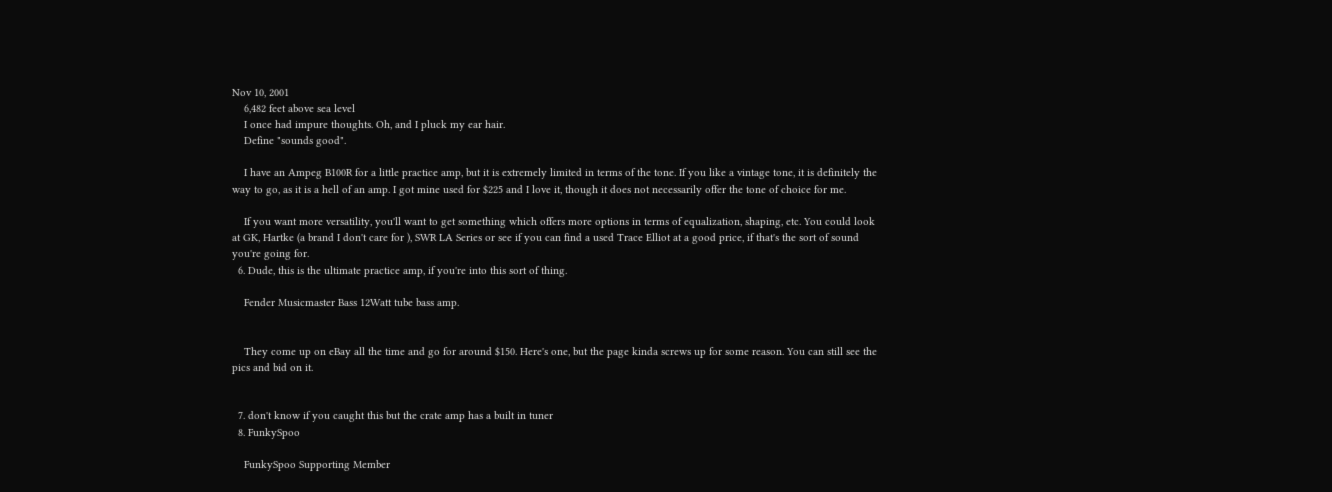Nov 10, 2001
    6,482 feet above sea level
    I once had impure thoughts. Oh, and I pluck my ear hair.
    Define "sounds good".

    I have an Ampeg B100R for a little practice amp, but it is extremely limited in terms of the tone. If you like a vintage tone, it is definitely the way to go, as it is a hell of an amp. I got mine used for $225 and I love it, though it does not necessarily offer the tone of choice for me.

    If you want more versatility, you'll want to get something which offers more options in terms of equalization, shaping, etc. You could look at GK, Hartke (a brand I don't care for ), SWR LA Series or see if you can find a used Trace Elliot at a good price, if that's the sort of sound you're going for.
  6. Dude, this is the ultimate practice amp, if you're into this sort of thing.

    Fender Musicmaster Bass 12Watt tube bass amp.


    They come up on eBay all the time and go for around $150. Here's one, but the page kinda screws up for some reason. You can still see the pics and bid on it.


  7. don't know if you caught this but the crate amp has a built in tuner
  8. FunkySpoo

    FunkySpoo Supporting Member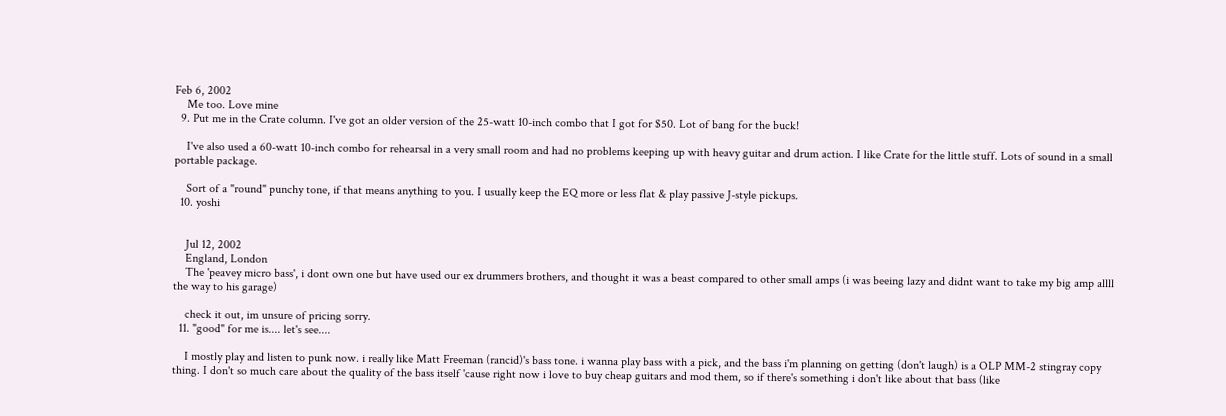Feb 6, 2002
    Me too. Love mine
  9. Put me in the Crate column. I've got an older version of the 25-watt 10-inch combo that I got for $50. Lot of bang for the buck!

    I've also used a 60-watt 10-inch combo for rehearsal in a very small room and had no problems keeping up with heavy guitar and drum action. I like Crate for the little stuff. Lots of sound in a small portable package.

    Sort of a "round" punchy tone, if that means anything to you. I usually keep the EQ more or less flat & play passive J-style pickups.
  10. yoshi


    Jul 12, 2002
    England, London
    The 'peavey micro bass', i dont own one but have used our ex drummers brothers, and thought it was a beast compared to other small amps (i was beeing lazy and didnt want to take my big amp allll the way to his garage)

    check it out, im unsure of pricing sorry.
  11. "good" for me is.... let's see....

    I mostly play and listen to punk now. i really like Matt Freeman (rancid)'s bass tone. i wanna play bass with a pick, and the bass i'm planning on getting (don't laugh) is a OLP MM-2 stingray copy thing. I don't so much care about the quality of the bass itself 'cause right now i love to buy cheap guitars and mod them, so if there's something i don't like about that bass (like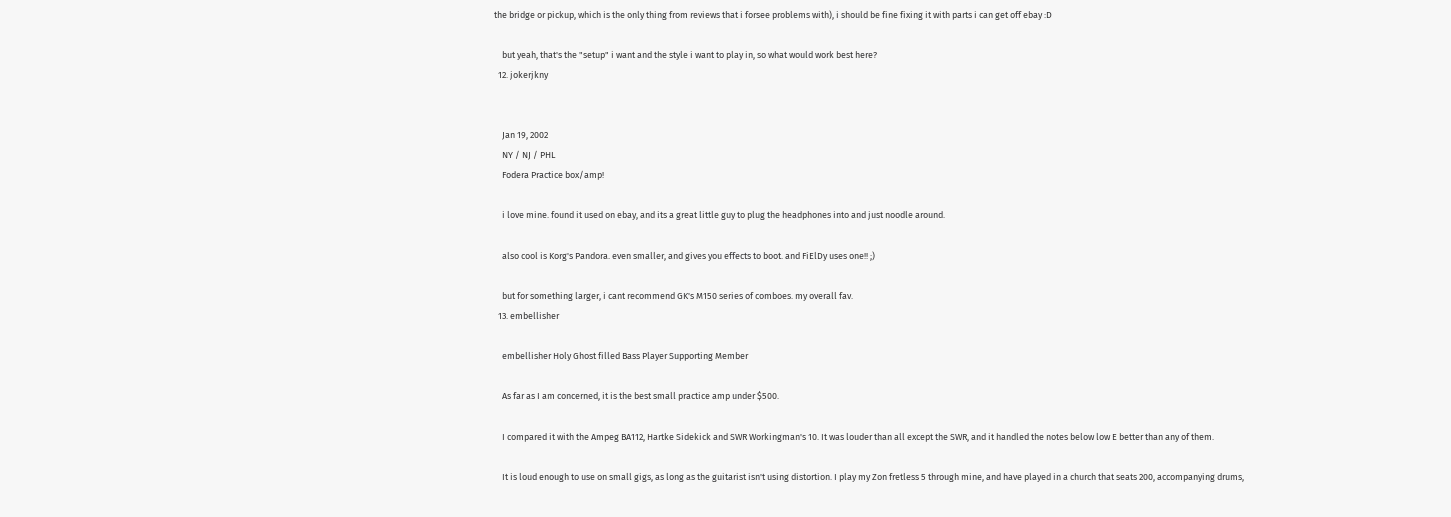the bridge or pickup, which is the only thing from reviews that i forsee problems with), i should be fine fixing it with parts i can get off ebay :D

    but yeah, that's the "setup" i want and the style i want to play in, so what would work best here?
  12. jokerjkny


    Jan 19, 2002
    NY / NJ / PHL
    Fodera Practice box/amp!

    i love mine. found it used on ebay, and its a great little guy to plug the headphones into and just noodle around.

    also cool is Korg's Pandora. even smaller, and gives you effects to boot. and FiElDy uses one!! ;)

    but for something larger, i cant recommend GK's M150 series of comboes. my overall fav.
  13. embellisher

    embellisher Holy Ghost filled Bass Player Supporting Member

    As far as I am concerned, it is the best small practice amp under $500.

    I compared it with the Ampeg BA112, Hartke Sidekick and SWR Workingman's 10. It was louder than all except the SWR, and it handled the notes below low E better than any of them.

    It is loud enough to use on small gigs, as long as the guitarist isn't using distortion. I play my Zon fretless 5 through mine, and have played in a church that seats 200, accompanying drums,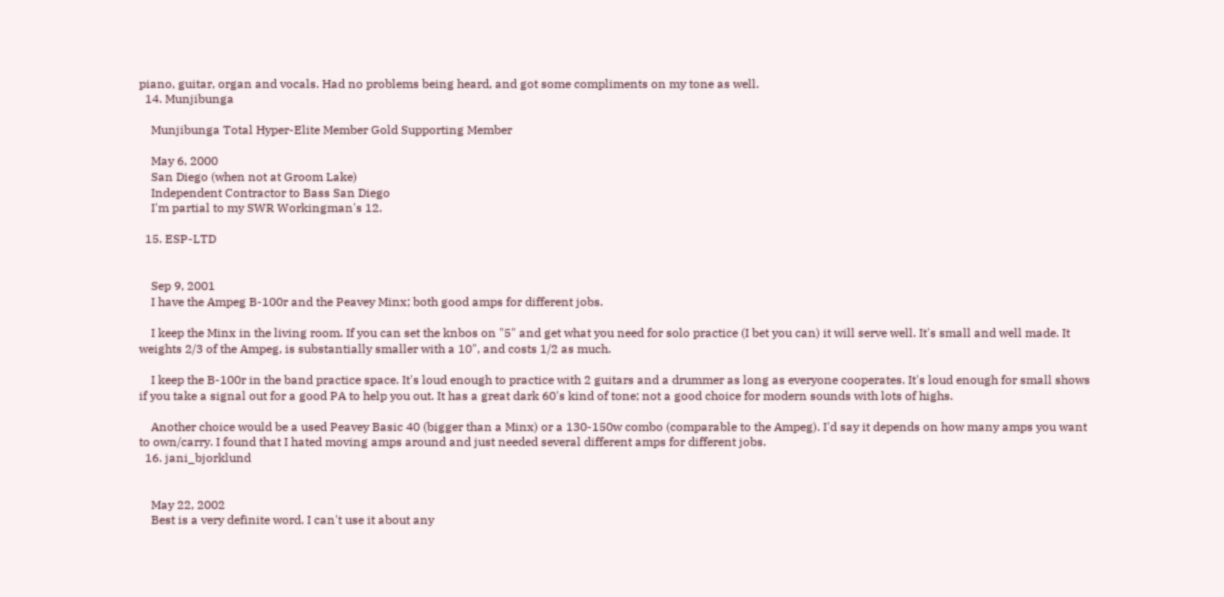piano, guitar, organ and vocals. Had no problems being heard, and got some compliments on my tone as well.
  14. Munjibunga

    Munjibunga Total Hyper-Elite Member Gold Supporting Member

    May 6, 2000
    San Diego (when not at Groom Lake)
    Independent Contractor to Bass San Diego
    I'm partial to my SWR Workingman's 12.

  15. ESP-LTD


    Sep 9, 2001
    I have the Ampeg B-100r and the Peavey Minx; both good amps for different jobs.

    I keep the Minx in the living room. If you can set the knbos on "5" and get what you need for solo practice (I bet you can) it will serve well. It's small and well made. It weights 2/3 of the Ampeg, is substantially smaller with a 10", and costs 1/2 as much.

    I keep the B-100r in the band practice space. It's loud enough to practice with 2 guitars and a drummer as long as everyone cooperates. It's loud enough for small shows if you take a signal out for a good PA to help you out. It has a great dark 60's kind of tone; not a good choice for modern sounds with lots of highs.

    Another choice would be a used Peavey Basic 40 (bigger than a Minx) or a 130-150w combo (comparable to the Ampeg). I'd say it depends on how many amps you want to own/carry. I found that I hated moving amps around and just needed several different amps for different jobs.
  16. jani_bjorklund


    May 22, 2002
    Best is a very definite word. I can't use it about any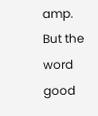amp. But the word good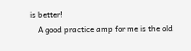is better!
    A good practice amp for me is the old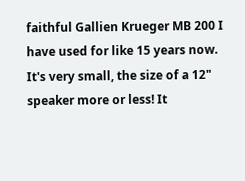faithful Gallien Krueger MB 200 I have used for like 15 years now. It's very small, the size of a 12" speaker more or less! It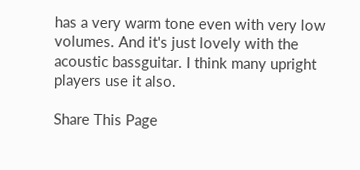has a very warm tone even with very low volumes. And it's just lovely with the acoustic bassguitar. I think many upright players use it also.

Share This Page